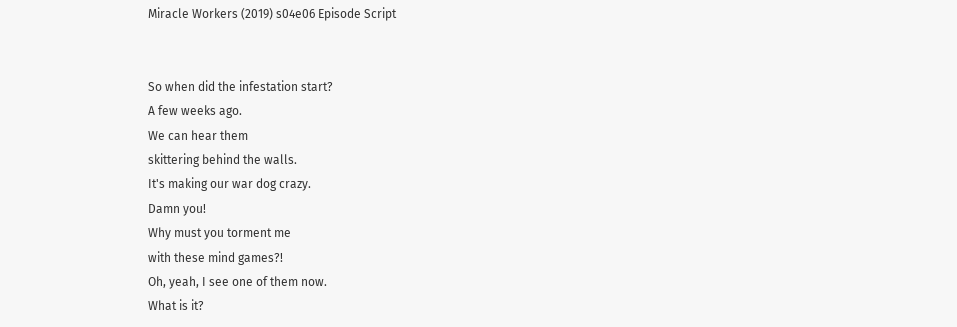Miracle Workers (2019) s04e06 Episode Script


So when did the infestation start?
A few weeks ago.
We can hear them
skittering behind the walls.
It's making our war dog crazy.
Damn you!
Why must you torment me
with these mind games?!
Oh, yeah, I see one of them now.
What is it?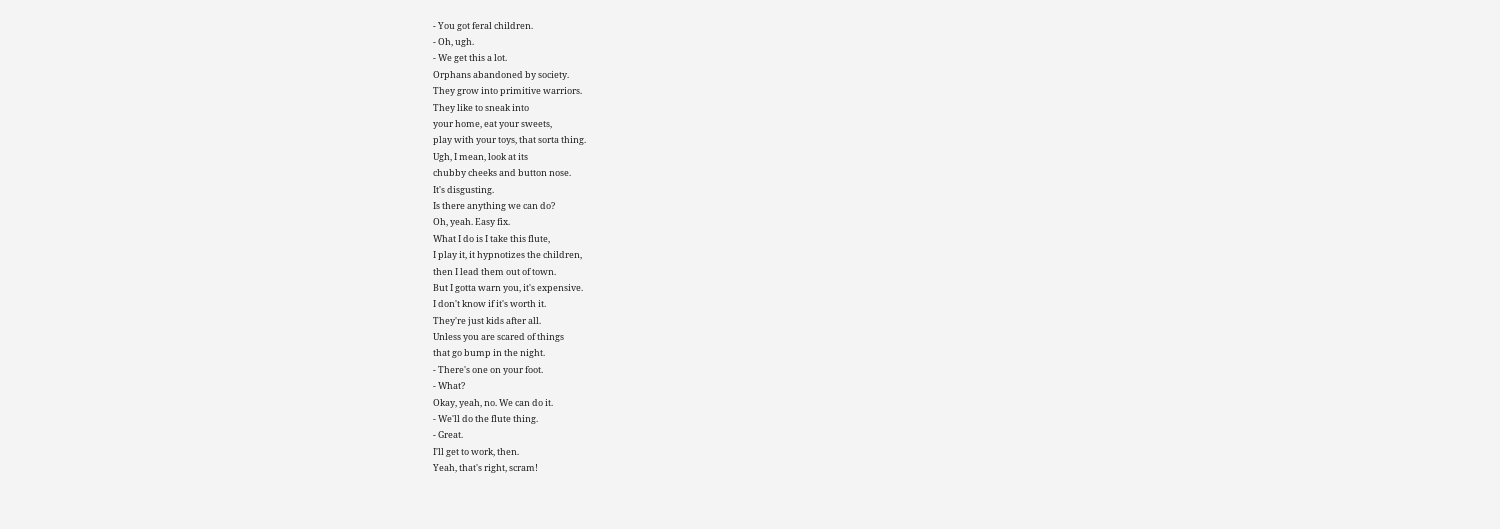- You got feral children.
- Oh, ugh.
- We get this a lot.
Orphans abandoned by society.
They grow into primitive warriors.
They like to sneak into
your home, eat your sweets,
play with your toys, that sorta thing.
Ugh, I mean, look at its
chubby cheeks and button nose.
It's disgusting.
Is there anything we can do?
Oh, yeah. Easy fix.
What I do is I take this flute,
I play it, it hypnotizes the children,
then I lead them out of town.
But I gotta warn you, it's expensive.
I don't know if it's worth it.
They're just kids after all.
Unless you are scared of things
that go bump in the night.
- There's one on your foot.
- What?
Okay, yeah, no. We can do it.
- We'll do the flute thing.
- Great.
I'll get to work, then.
Yeah, that's right, scram!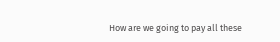How are we going to pay all these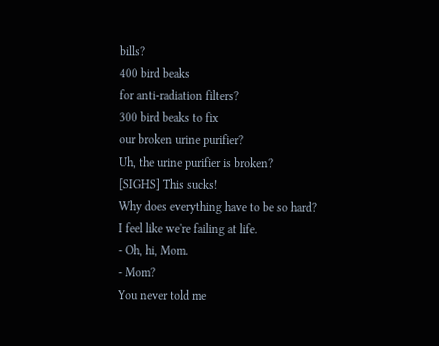bills?
400 bird beaks
for anti-radiation filters?
300 bird beaks to fix
our broken urine purifier?
Uh, the urine purifier is broken?
[SIGHS] This sucks!
Why does everything have to be so hard?
I feel like we're failing at life.
- Oh, hi, Mom.
- Mom?
You never told me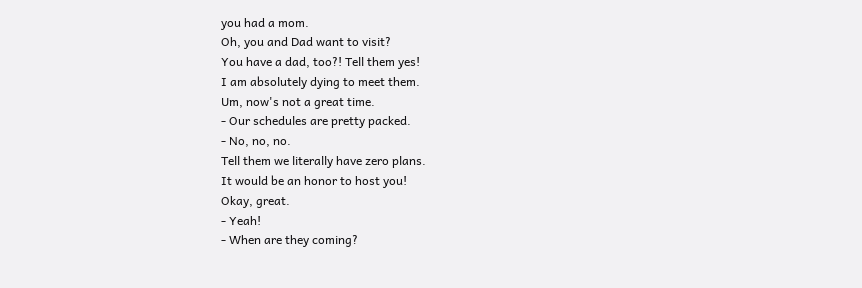you had a mom.
Oh, you and Dad want to visit?
You have a dad, too?! Tell them yes!
I am absolutely dying to meet them.
Um, now's not a great time.
- Our schedules are pretty packed.
- No, no, no.
Tell them we literally have zero plans.
It would be an honor to host you!
Okay, great.
- Yeah!
- When are they coming?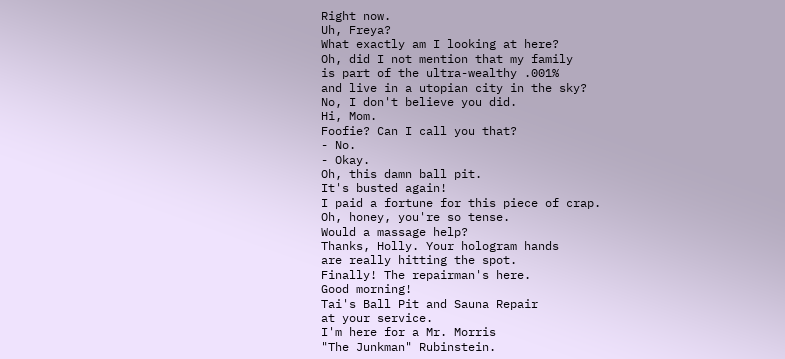Right now.
Uh, Freya?
What exactly am I looking at here?
Oh, did I not mention that my family
is part of the ultra-wealthy .001%
and live in a utopian city in the sky?
No, I don't believe you did.
Hi, Mom.
Foofie? Can I call you that?
- No.
- Okay.
Oh, this damn ball pit.
It's busted again!
I paid a fortune for this piece of crap.
Oh, honey, you're so tense.
Would a massage help?
Thanks, Holly. Your hologram hands
are really hitting the spot.
Finally! The repairman's here.
Good morning!
Tai's Ball Pit and Sauna Repair
at your service.
I'm here for a Mr. Morris
"The Junkman" Rubinstein.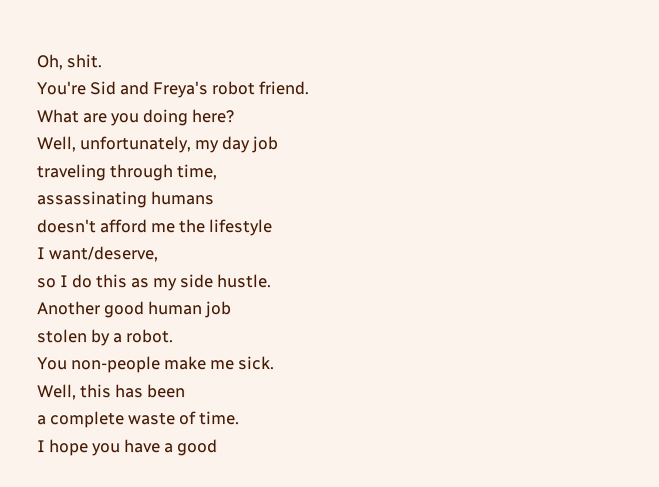Oh, shit.
You're Sid and Freya's robot friend.
What are you doing here?
Well, unfortunately, my day job
traveling through time,
assassinating humans
doesn't afford me the lifestyle
I want/deserve,
so I do this as my side hustle.
Another good human job
stolen by a robot.
You non-people make me sick.
Well, this has been
a complete waste of time.
I hope you have a good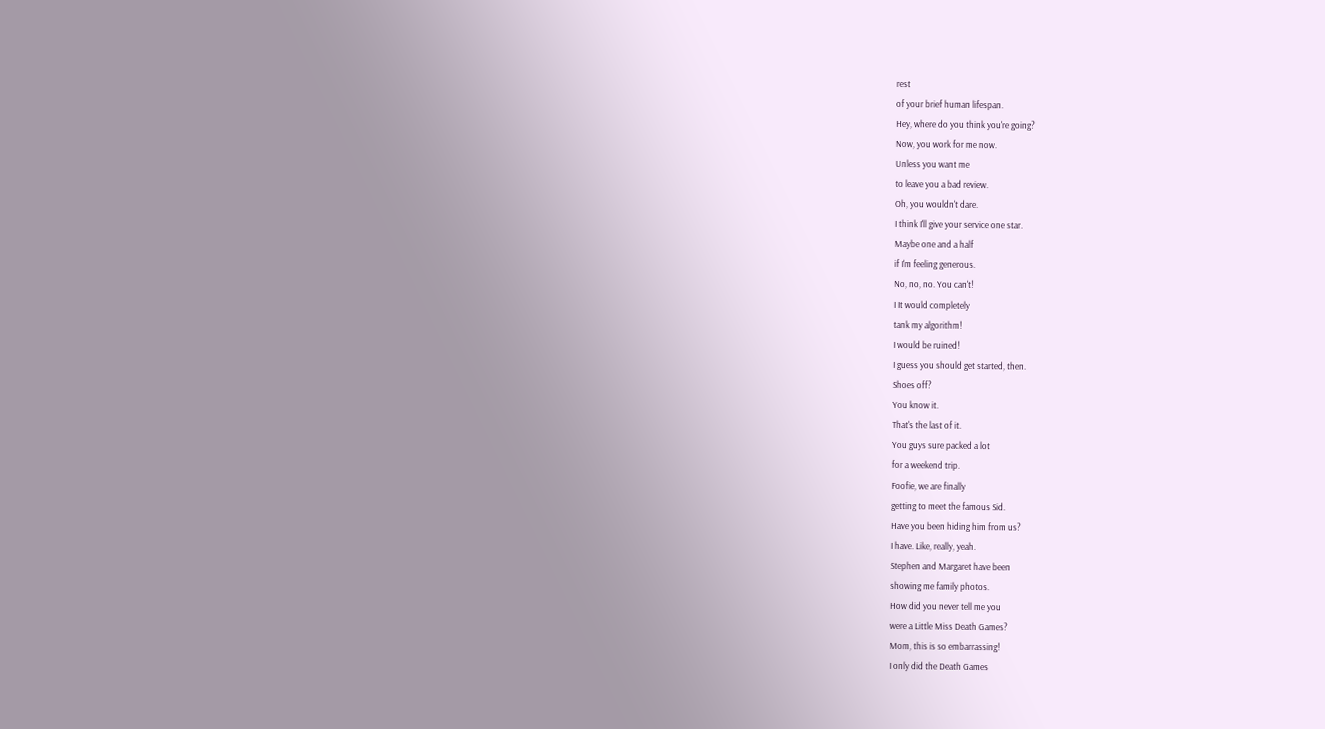rest
of your brief human lifespan.
Hey, where do you think you're going?
Now, you work for me now.
Unless you want me
to leave you a bad review.
Oh, you wouldn't dare.
I think I'll give your service one star.
Maybe one and a half
if I'm feeling generous.
No, no, no. You can't!
I It would completely
tank my algorithm!
I would be ruined!
I guess you should get started, then.
Shoes off?
You know it.
That's the last of it.
You guys sure packed a lot
for a weekend trip.
Foofie, we are finally
getting to meet the famous Sid.
Have you been hiding him from us?
I have. Like, really, yeah.
Stephen and Margaret have been
showing me family photos.
How did you never tell me you
were a Little Miss Death Games?
Mom, this is so embarrassing!
I only did the Death Games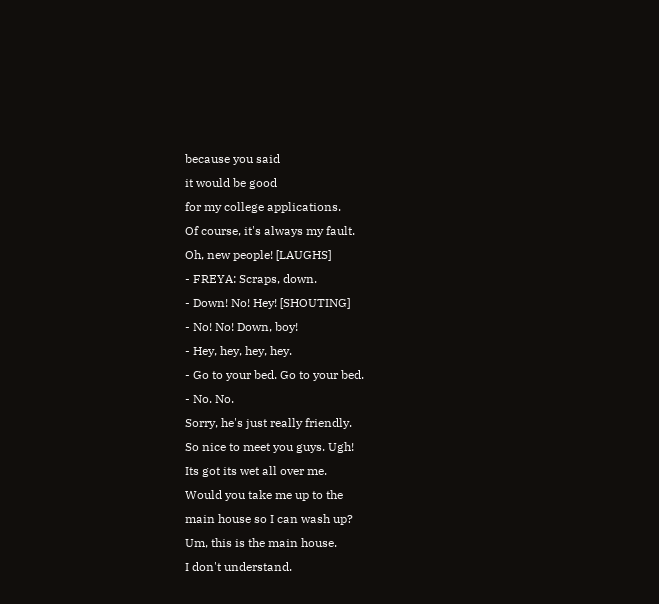because you said
it would be good
for my college applications.
Of course, it's always my fault.
Oh, new people! [LAUGHS]
- FREYA: Scraps, down.
- Down! No! Hey! [SHOUTING]
- No! No! Down, boy!
- Hey, hey, hey, hey.
- Go to your bed. Go to your bed.
- No. No.
Sorry, he's just really friendly.
So nice to meet you guys. Ugh!
Its got its wet all over me.
Would you take me up to the
main house so I can wash up?
Um, this is the main house.
I don't understand.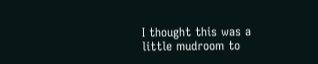I thought this was a
little mudroom to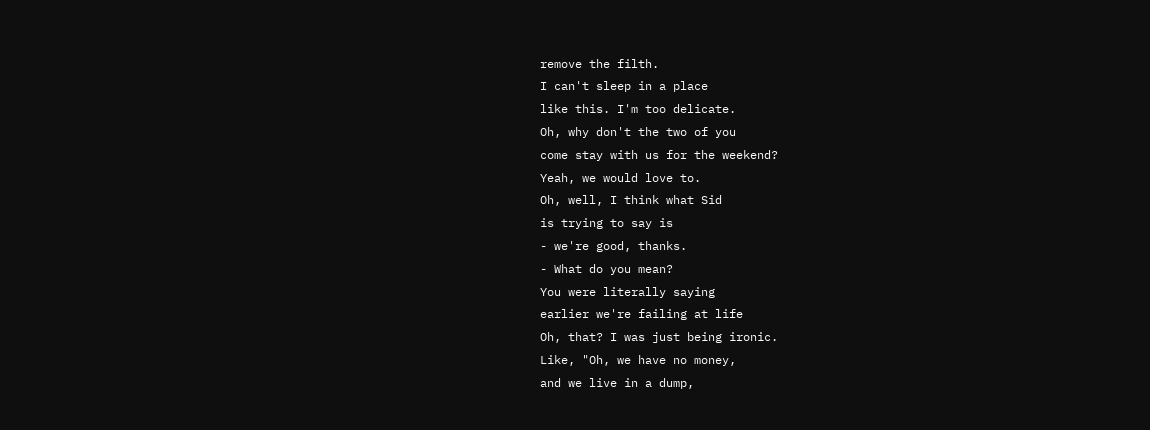remove the filth.
I can't sleep in a place
like this. I'm too delicate.
Oh, why don't the two of you
come stay with us for the weekend?
Yeah, we would love to.
Oh, well, I think what Sid
is trying to say is
- we're good, thanks.
- What do you mean?
You were literally saying
earlier we're failing at life
Oh, that? I was just being ironic.
Like, "Oh, we have no money,
and we live in a dump,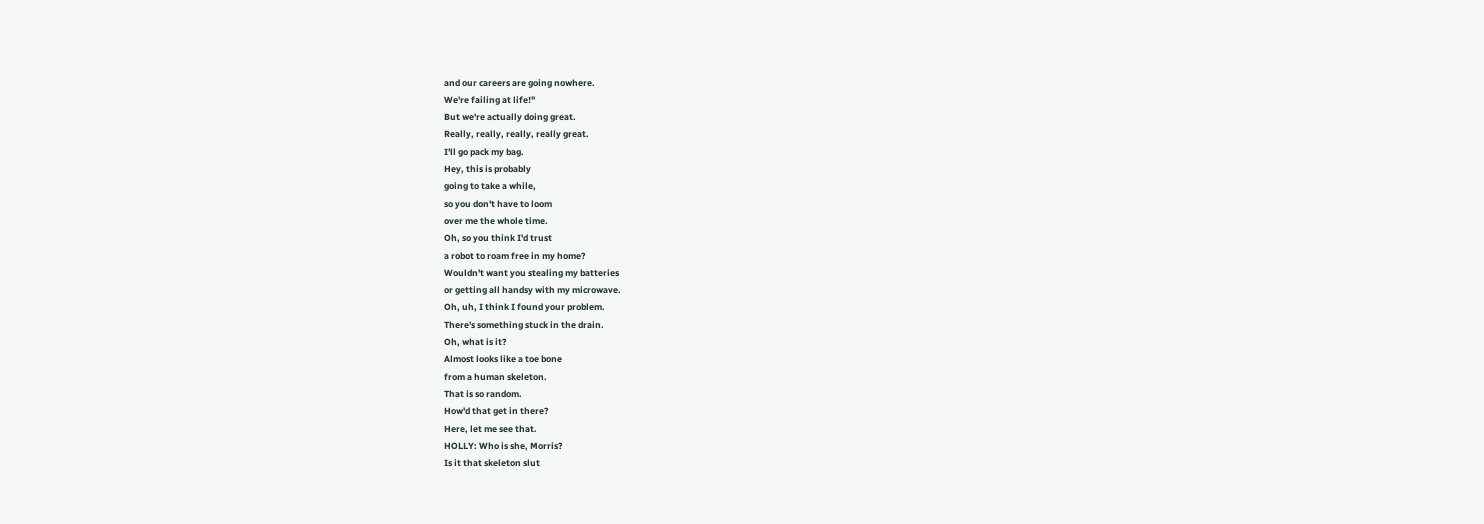and our careers are going nowhere.
We're failing at life!"
But we're actually doing great.
Really, really, really, really great.
I'll go pack my bag.
Hey, this is probably
going to take a while,
so you don't have to loom
over me the whole time.
Oh, so you think I'd trust
a robot to roam free in my home?
Wouldn't want you stealing my batteries
or getting all handsy with my microwave.
Oh, uh, I think I found your problem.
There's something stuck in the drain.
Oh, what is it?
Almost looks like a toe bone
from a human skeleton.
That is so random.
How'd that get in there?
Here, let me see that.
HOLLY: Who is she, Morris?
Is it that skeleton slut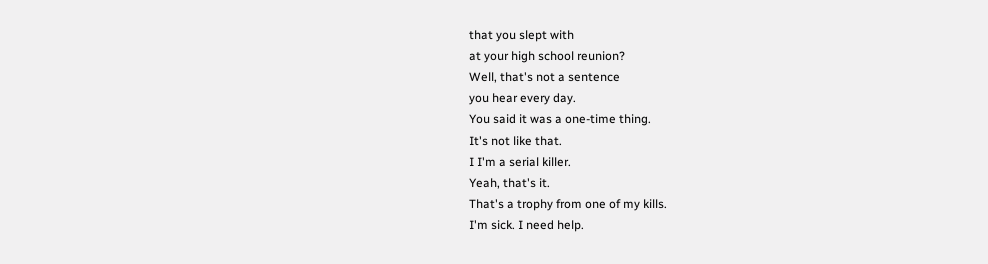that you slept with
at your high school reunion?
Well, that's not a sentence
you hear every day.
You said it was a one-time thing.
It's not like that.
I I'm a serial killer.
Yeah, that's it.
That's a trophy from one of my kills.
I'm sick. I need help.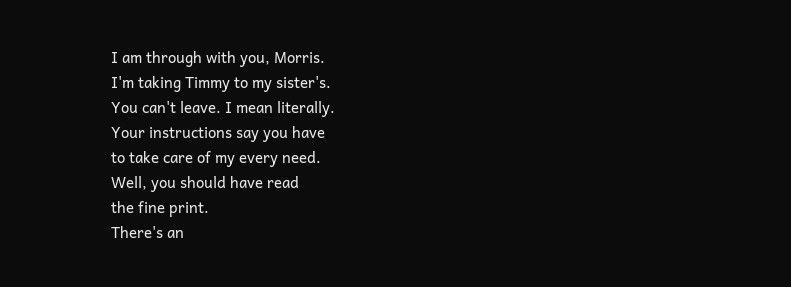I am through with you, Morris.
I'm taking Timmy to my sister's.
You can't leave. I mean literally.
Your instructions say you have
to take care of my every need.
Well, you should have read
the fine print.
There's an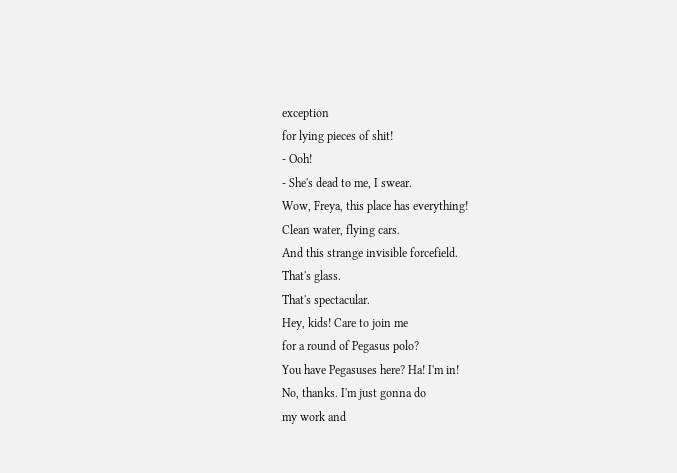exception
for lying pieces of shit!
- Ooh!
- She's dead to me, I swear.
Wow, Freya, this place has everything!
Clean water, flying cars.
And this strange invisible forcefield.
That's glass.
That's spectacular.
Hey, kids! Care to join me
for a round of Pegasus polo?
You have Pegasuses here? Ha! I'm in!
No, thanks. I'm just gonna do
my work and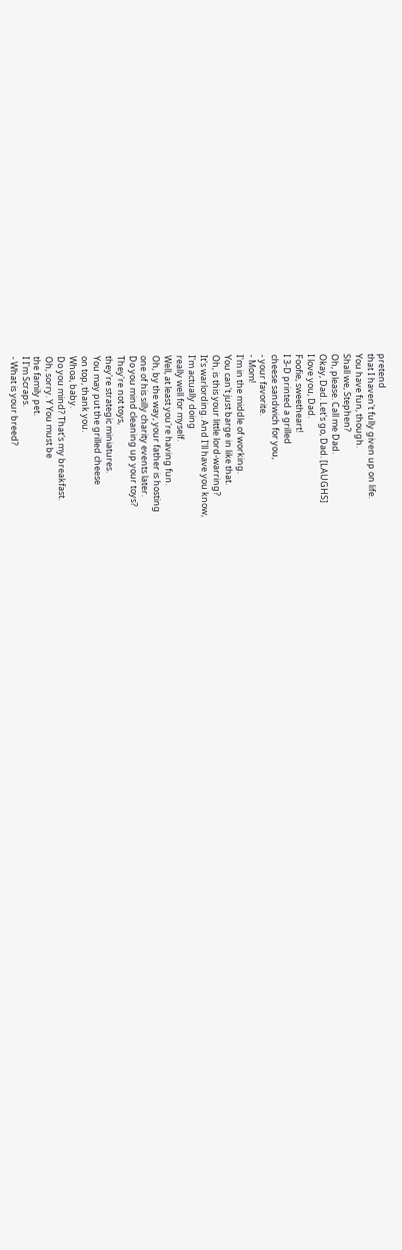pretend
that I haven't fully given up on life.
You have fun, though.
Shall we, Stephen?
Oh, please. Call me Dad.
Okay, Dad. Let's go, Dad. [LAUGHS]
I love you, Dad.
Foofie, sweetheart!
I 3-D printed a grilled
cheese sandwich for you,
- your favorite.
- Mom!
I'm in the middle of working.
You can't just barge in like that.
Oh, is this your little lord-warring?
It's warlording. And I'll have you know,
I'm actually doing
really well for myself.
Well, at least you're having fun.
Oh, by the way, your father is hosting
one of his silly charity events later.
Do you mind cleaning up your toys?
They're not toys,
they're strategic miniatures.
You may put the grilled cheese
on top, thank you.
Whoa, baby.
Do you mind? That's my breakfast.
Oh, sorry. Y You must be
the family pet.
I I'm Scraps.
- What is your breed?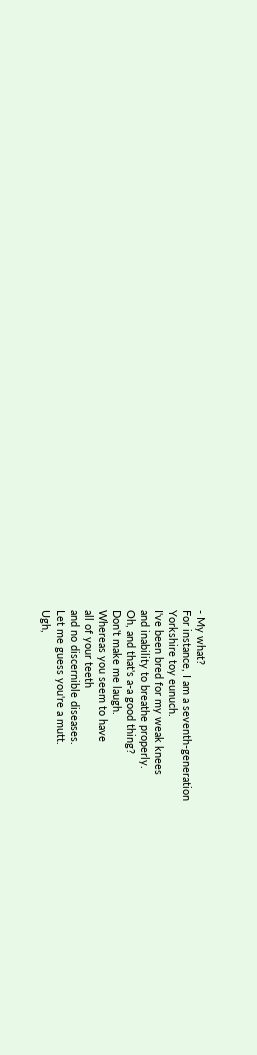- My what?
For instance, I am a seventh-generation
Yorkshire toy eunuch.
I've been bred for my weak knees
and inability to breathe properly.
Oh, and that's a-a good thing?
Don't make me laugh.
Whereas you seem to have
all of your teeth
and no discernible diseases.
Let me guess you're a mutt.
Ugh,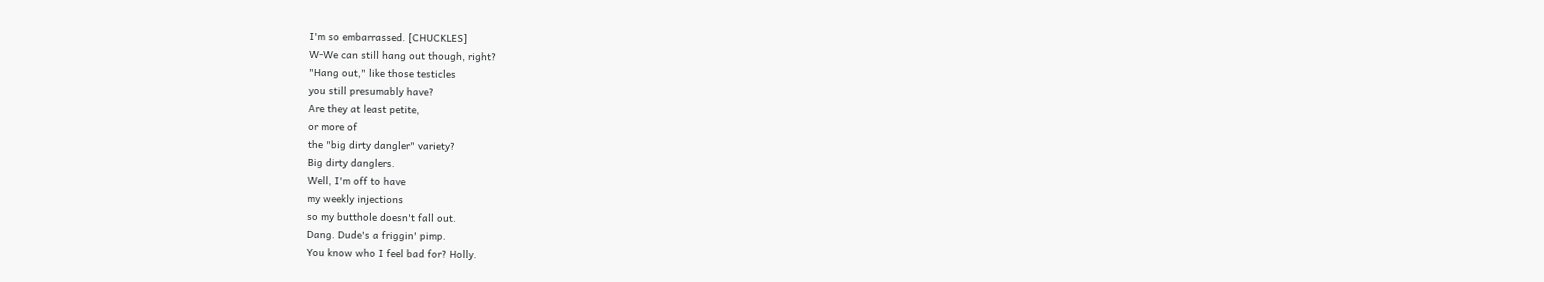I'm so embarrassed. [CHUCKLES]
W-We can still hang out though, right?
"Hang out," like those testicles
you still presumably have?
Are they at least petite,
or more of
the "big dirty dangler" variety?
Big dirty danglers.
Well, I'm off to have
my weekly injections
so my butthole doesn't fall out.
Dang. Dude's a friggin' pimp.
You know who I feel bad for? Holly.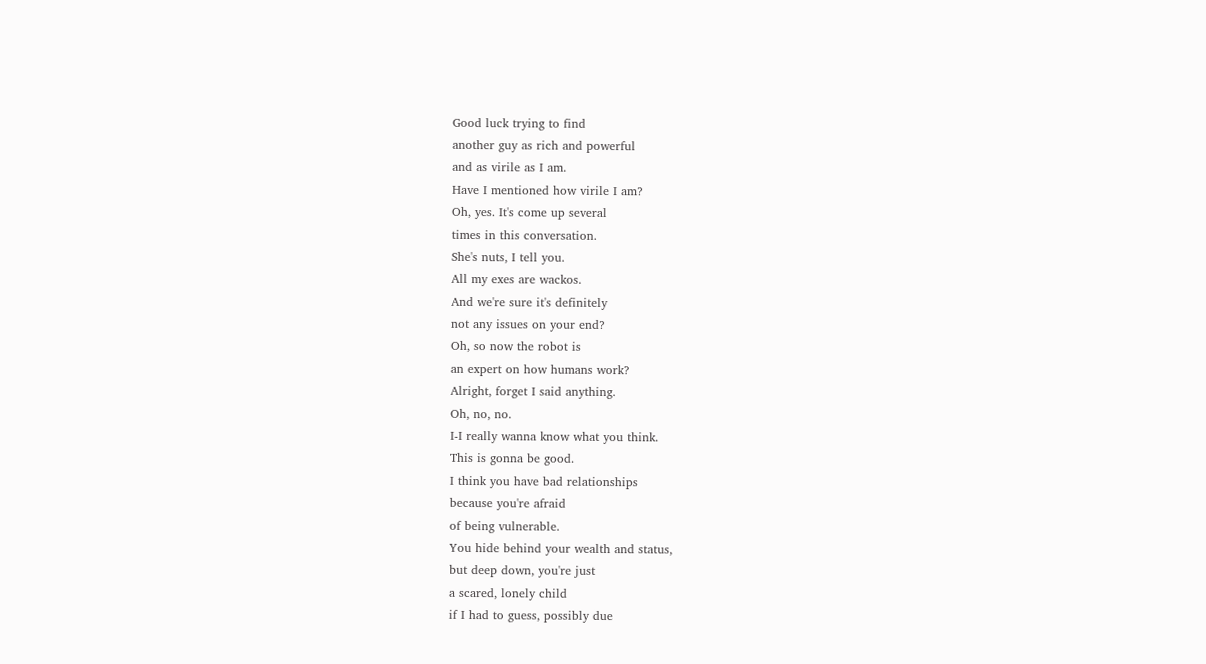Good luck trying to find
another guy as rich and powerful
and as virile as I am.
Have I mentioned how virile I am?
Oh, yes. It's come up several
times in this conversation.
She's nuts, I tell you.
All my exes are wackos.
And we're sure it's definitely
not any issues on your end?
Oh, so now the robot is
an expert on how humans work?
Alright, forget I said anything.
Oh, no, no.
I-I really wanna know what you think.
This is gonna be good.
I think you have bad relationships
because you're afraid
of being vulnerable.
You hide behind your wealth and status,
but deep down, you're just
a scared, lonely child
if I had to guess, possibly due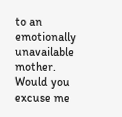to an emotionally unavailable mother.
Would you excuse me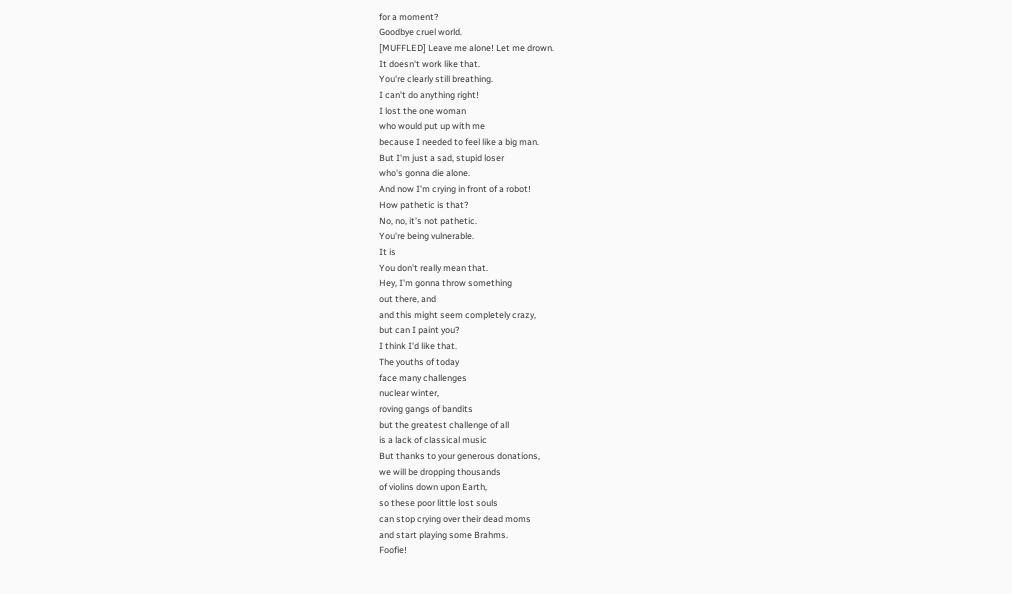for a moment?
Goodbye cruel world.
[MUFFLED] Leave me alone! Let me drown.
It doesn't work like that.
You're clearly still breathing.
I can't do anything right!
I lost the one woman
who would put up with me
because I needed to feel like a big man.
But I'm just a sad, stupid loser
who's gonna die alone.
And now I'm crying in front of a robot!
How pathetic is that?
No, no, it's not pathetic.
You're being vulnerable.
It is
You don't really mean that.
Hey, I'm gonna throw something
out there, and
and this might seem completely crazy,
but can I paint you?
I think I'd like that.
The youths of today
face many challenges
nuclear winter,
roving gangs of bandits
but the greatest challenge of all
is a lack of classical music
But thanks to your generous donations,
we will be dropping thousands
of violins down upon Earth,
so these poor little lost souls
can stop crying over their dead moms
and start playing some Brahms.
Foofie!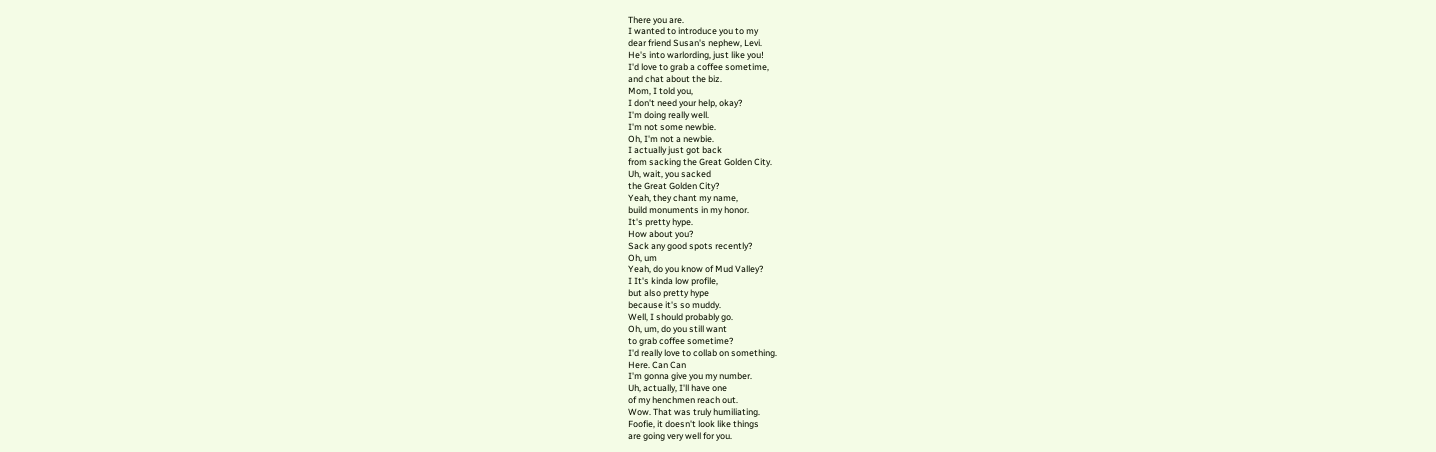There you are.
I wanted to introduce you to my
dear friend Susan's nephew, Levi.
He's into warlording, just like you!
I'd love to grab a coffee sometime,
and chat about the biz.
Mom, I told you,
I don't need your help, okay?
I'm doing really well.
I'm not some newbie.
Oh, I'm not a newbie.
I actually just got back
from sacking the Great Golden City.
Uh, wait, you sacked
the Great Golden City?
Yeah, they chant my name,
build monuments in my honor.
It's pretty hype.
How about you?
Sack any good spots recently?
Oh, um
Yeah, do you know of Mud Valley?
I It's kinda low profile,
but also pretty hype
because it's so muddy.
Well, I should probably go.
Oh, um, do you still want
to grab coffee sometime?
I'd really love to collab on something.
Here. Can Can
I'm gonna give you my number.
Uh, actually, I'll have one
of my henchmen reach out.
Wow. That was truly humiliating.
Foofie, it doesn't look like things
are going very well for you.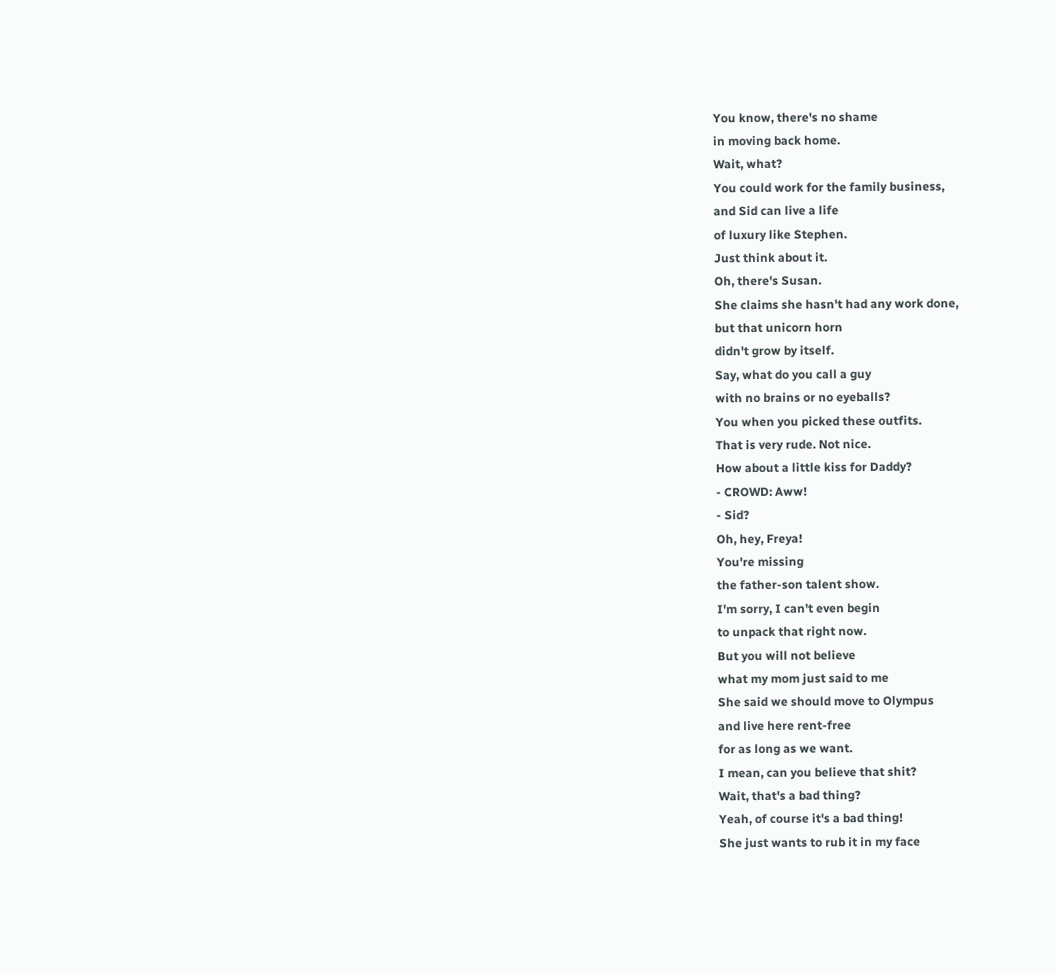You know, there's no shame
in moving back home.
Wait, what?
You could work for the family business,
and Sid can live a life
of luxury like Stephen.
Just think about it.
Oh, there's Susan.
She claims she hasn't had any work done,
but that unicorn horn
didn't grow by itself.
Say, what do you call a guy
with no brains or no eyeballs?
You when you picked these outfits.
That is very rude. Not nice.
How about a little kiss for Daddy?
- CROWD: Aww!
- Sid?
Oh, hey, Freya!
You're missing
the father-son talent show.
I'm sorry, I can't even begin
to unpack that right now.
But you will not believe
what my mom just said to me
She said we should move to Olympus
and live here rent-free
for as long as we want.
I mean, can you believe that shit?
Wait, that's a bad thing?
Yeah, of course it's a bad thing!
She just wants to rub it in my face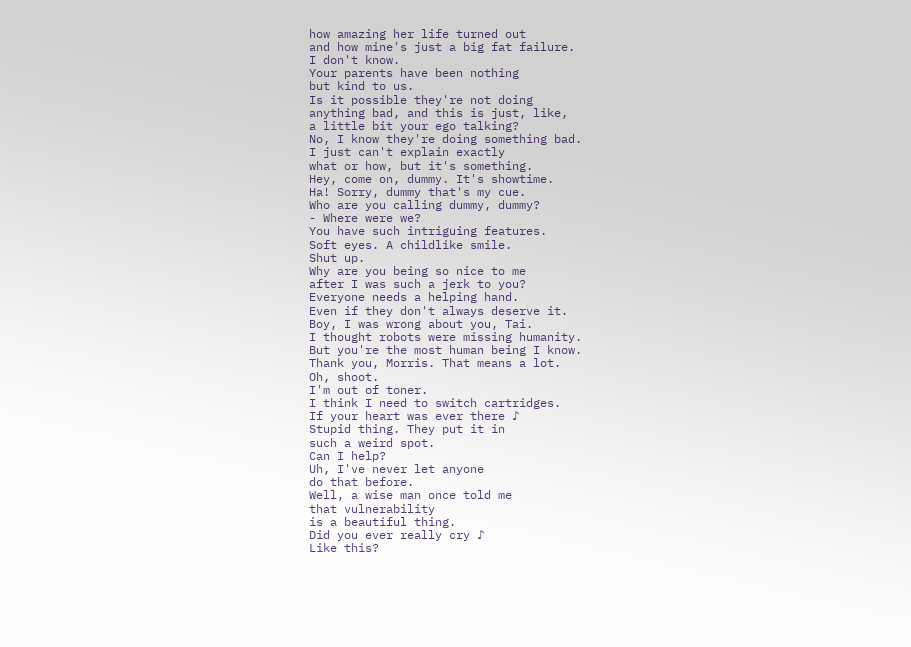how amazing her life turned out
and how mine's just a big fat failure.
I don't know.
Your parents have been nothing
but kind to us.
Is it possible they're not doing
anything bad, and this is just, like,
a little bit your ego talking?
No, I know they're doing something bad.
I just can't explain exactly
what or how, but it's something.
Hey, come on, dummy. It's showtime.
Ha! Sorry, dummy that's my cue.
Who are you calling dummy, dummy?
- Where were we?
You have such intriguing features.
Soft eyes. A childlike smile.
Shut up.
Why are you being so nice to me
after I was such a jerk to you?
Everyone needs a helping hand.
Even if they don't always deserve it.
Boy, I was wrong about you, Tai.
I thought robots were missing humanity.
But you're the most human being I know.
Thank you, Morris. That means a lot.
Oh, shoot.
I'm out of toner.
I think I need to switch cartridges.
If your heart was ever there ♪
Stupid thing. They put it in
such a weird spot.
Can I help?
Uh, I've never let anyone
do that before.
Well, a wise man once told me
that vulnerability
is a beautiful thing.
Did you ever really cry ♪
Like this?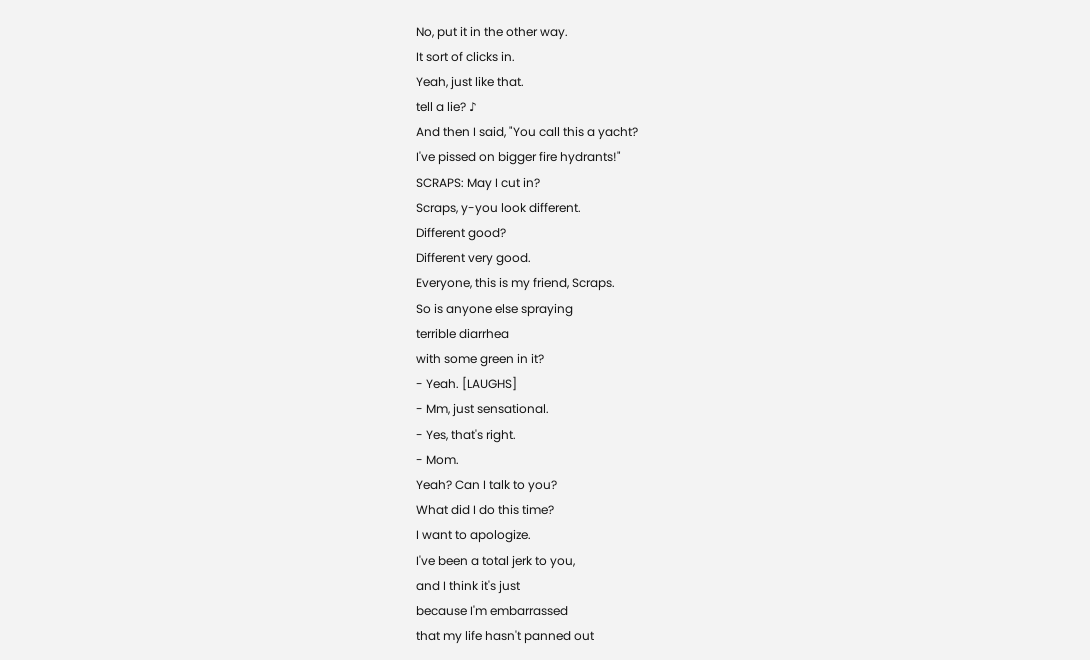No, put it in the other way.
It sort of clicks in.
Yeah, just like that.
tell a lie? ♪
And then I said, "You call this a yacht?
I've pissed on bigger fire hydrants!"
SCRAPS: May I cut in?
Scraps, y-you look different.
Different good?
Different very good.
Everyone, this is my friend, Scraps.
So is anyone else spraying
terrible diarrhea
with some green in it?
- Yeah. [LAUGHS]
- Mm, just sensational.
- Yes, that's right.
- Mom.
Yeah? Can I talk to you?
What did I do this time?
I want to apologize.
I've been a total jerk to you,
and I think it's just
because I'm embarrassed
that my life hasn't panned out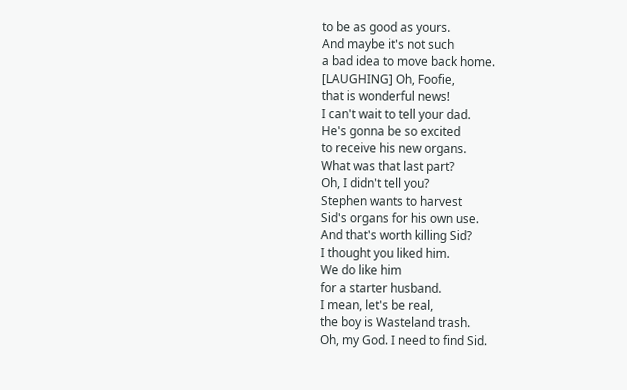to be as good as yours.
And maybe it's not such
a bad idea to move back home.
[LAUGHING] Oh, Foofie,
that is wonderful news!
I can't wait to tell your dad.
He's gonna be so excited
to receive his new organs.
What was that last part?
Oh, I didn't tell you?
Stephen wants to harvest
Sid's organs for his own use.
And that's worth killing Sid?
I thought you liked him.
We do like him
for a starter husband.
I mean, let's be real,
the boy is Wasteland trash.
Oh, my God. I need to find Sid.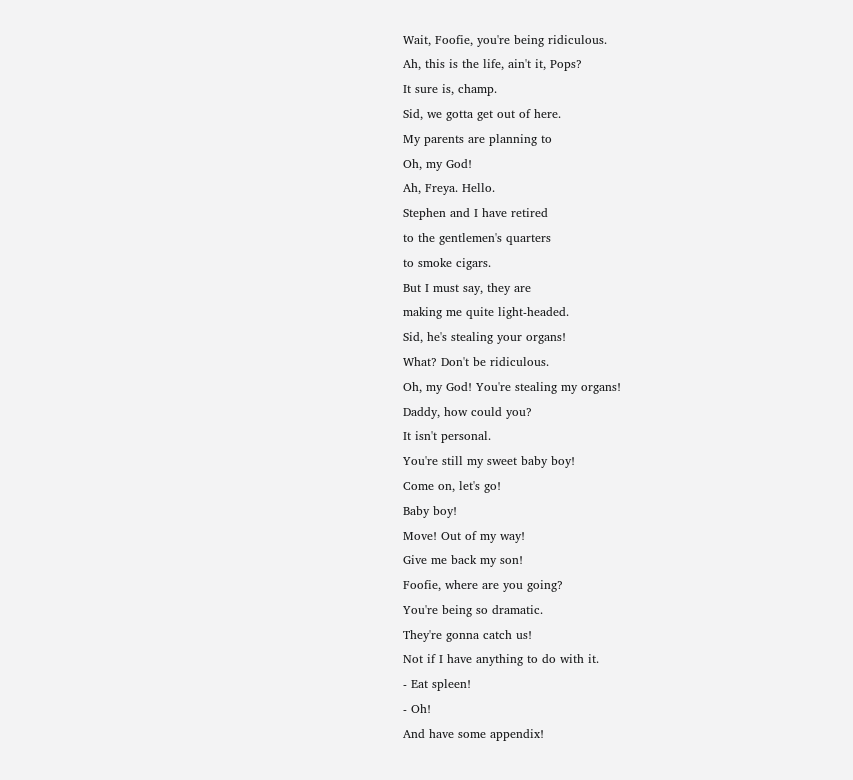Wait, Foofie, you're being ridiculous.
Ah, this is the life, ain't it, Pops?
It sure is, champ.
Sid, we gotta get out of here.
My parents are planning to
Oh, my God!
Ah, Freya. Hello.
Stephen and I have retired
to the gentlemen's quarters
to smoke cigars.
But I must say, they are
making me quite light-headed.
Sid, he's stealing your organs!
What? Don't be ridiculous.
Oh, my God! You're stealing my organs!
Daddy, how could you?
It isn't personal.
You're still my sweet baby boy!
Come on, let's go!
Baby boy!
Move! Out of my way!
Give me back my son!
Foofie, where are you going?
You're being so dramatic.
They're gonna catch us!
Not if I have anything to do with it.
- Eat spleen!
- Oh!
And have some appendix!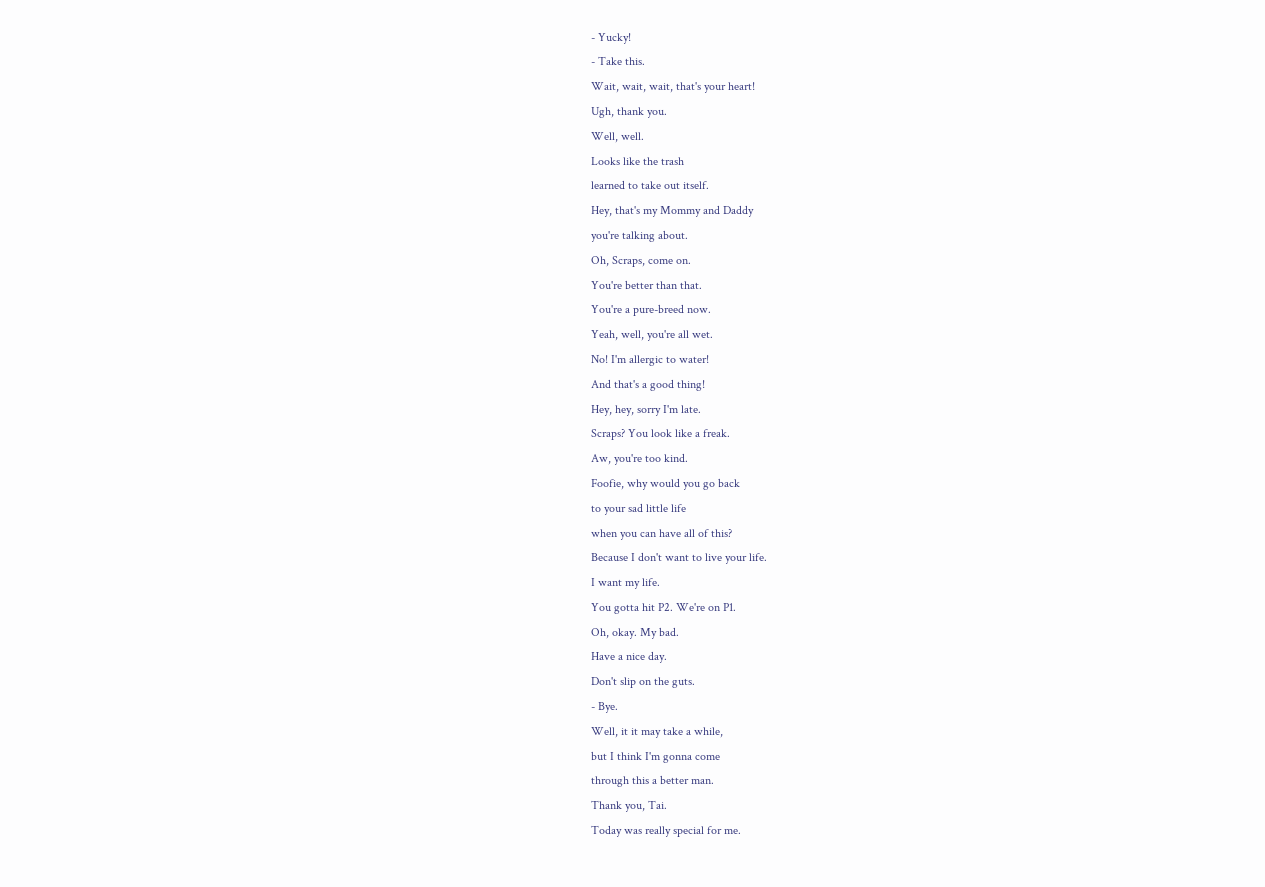- Yucky!
- Take this.
Wait, wait, wait, that's your heart!
Ugh, thank you.
Well, well.
Looks like the trash
learned to take out itself.
Hey, that's my Mommy and Daddy
you're talking about.
Oh, Scraps, come on.
You're better than that.
You're a pure-breed now.
Yeah, well, you're all wet.
No! I'm allergic to water!
And that's a good thing!
Hey, hey, sorry I'm late.
Scraps? You look like a freak.
Aw, you're too kind.
Foofie, why would you go back
to your sad little life
when you can have all of this?
Because I don't want to live your life.
I want my life.
You gotta hit P2. We're on P1.
Oh, okay. My bad.
Have a nice day.
Don't slip on the guts.
- Bye.
Well, it it may take a while,
but I think I'm gonna come
through this a better man.
Thank you, Tai.
Today was really special for me.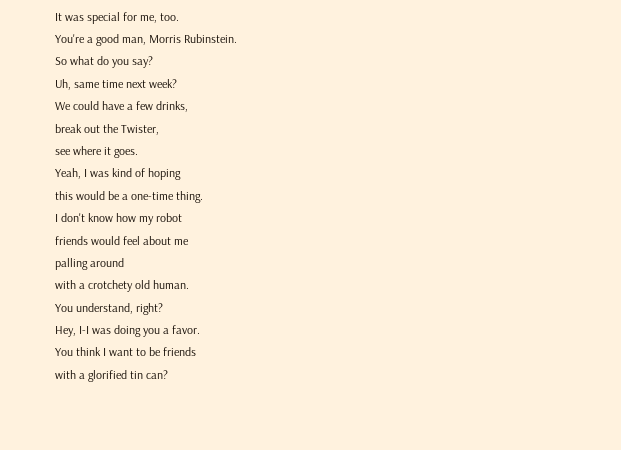It was special for me, too.
You're a good man, Morris Rubinstein.
So what do you say?
Uh, same time next week?
We could have a few drinks,
break out the Twister,
see where it goes.
Yeah, I was kind of hoping
this would be a one-time thing.
I don't know how my robot
friends would feel about me
palling around
with a crotchety old human.
You understand, right?
Hey, I-I was doing you a favor.
You think I want to be friends
with a glorified tin can?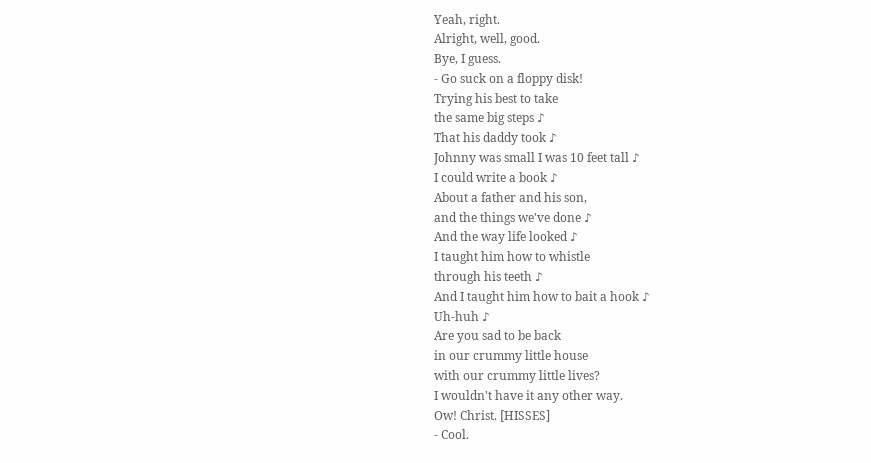Yeah, right.
Alright, well, good.
Bye, I guess.
- Go suck on a floppy disk!
Trying his best to take
the same big steps ♪
That his daddy took ♪
Johnny was small I was 10 feet tall ♪
I could write a book ♪
About a father and his son,
and the things we've done ♪
And the way life looked ♪
I taught him how to whistle
through his teeth ♪
And I taught him how to bait a hook ♪
Uh-huh ♪
Are you sad to be back
in our crummy little house
with our crummy little lives?
I wouldn't have it any other way.
Ow! Christ. [HISSES]
- Cool.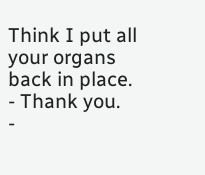Think I put all your organs
back in place.
- Thank you.
-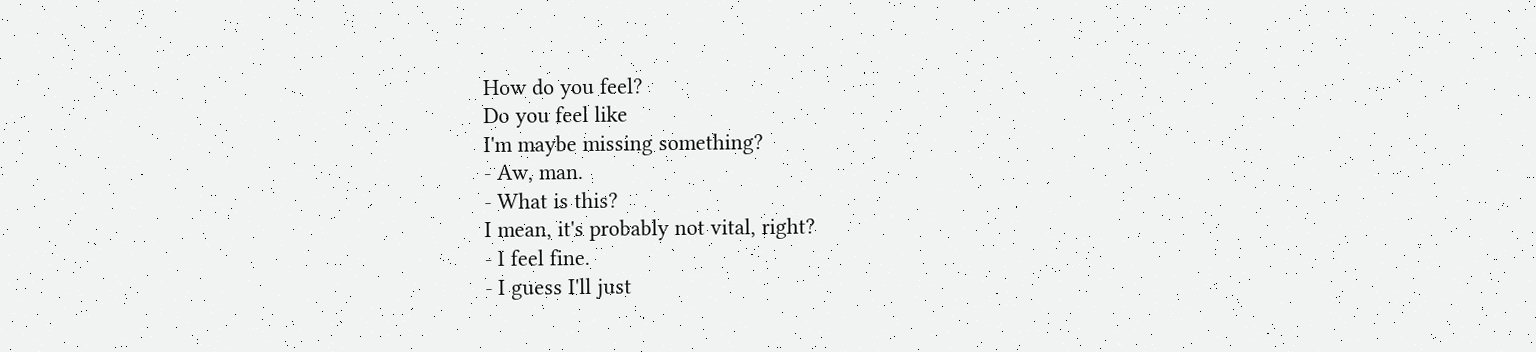How do you feel?
Do you feel like
I'm maybe missing something?
- Aw, man.
- What is this?
I mean, it's probably not vital, right?
- I feel fine.
- I guess I'll just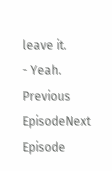leave it.
- Yeah.
Previous EpisodeNext Episode